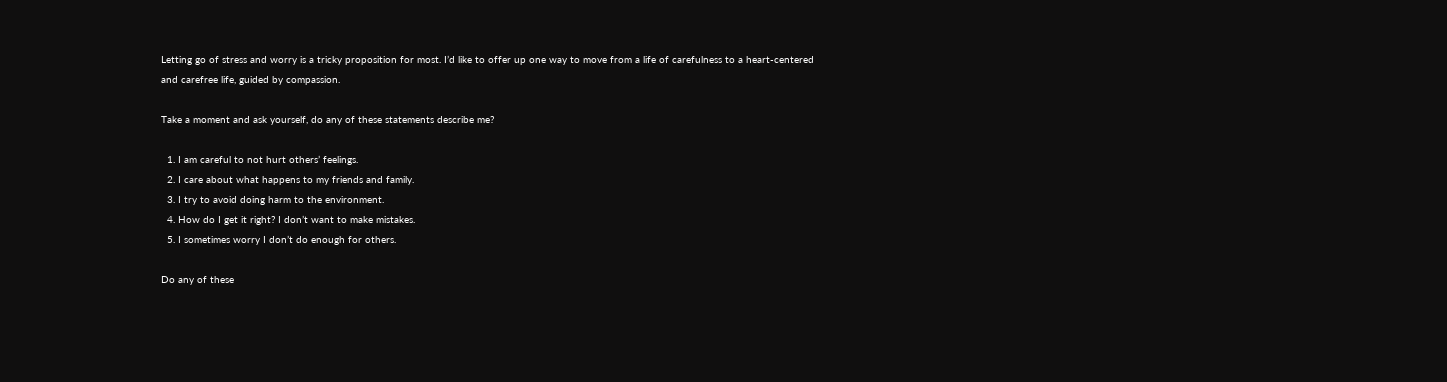Letting go of stress and worry is a tricky proposition for most. I’d like to offer up one way to move from a life of carefulness to a heart-centered and carefree life, guided by compassion.

Take a moment and ask yourself, do any of these statements describe me?

  1. I am careful to not hurt others’ feelings.
  2. I care about what happens to my friends and family.
  3. I try to avoid doing harm to the environment.
  4. How do I get it right? I don’t want to make mistakes.
  5. I sometimes worry I don’t do enough for others.

Do any of these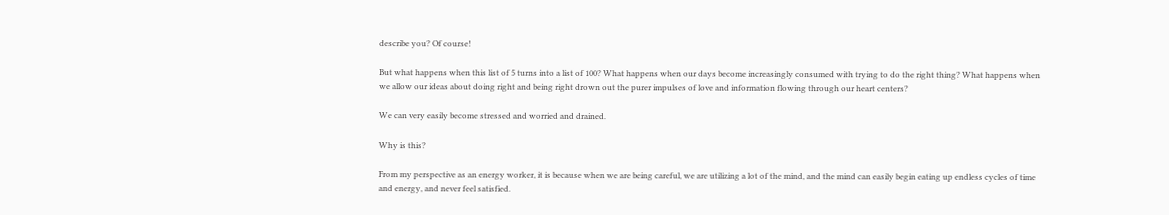describe you? Of course!

But what happens when this list of 5 turns into a list of 100? What happens when our days become increasingly consumed with trying to do the right thing? What happens when we allow our ideas about doing right and being right drown out the purer impulses of love and information flowing through our heart centers?

We can very easily become stressed and worried and drained.

Why is this?

From my perspective as an energy worker, it is because when we are being careful, we are utilizing a lot of the mind, and the mind can easily begin eating up endless cycles of time and energy, and never feel satisfied.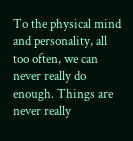To the physical mind and personality, all too often, we can never really do enough. Things are never really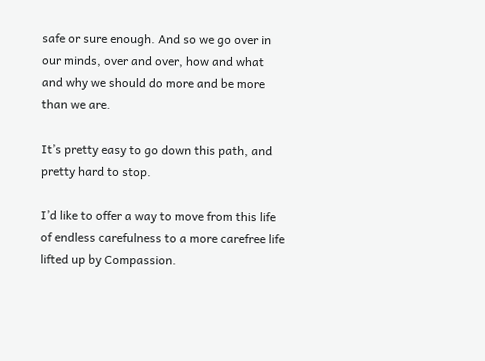safe or sure enough. And so we go over in our minds, over and over, how and what and why we should do more and be more than we are.

It’s pretty easy to go down this path, and pretty hard to stop.

I’d like to offer a way to move from this life of endless carefulness to a more carefree life lifted up by Compassion.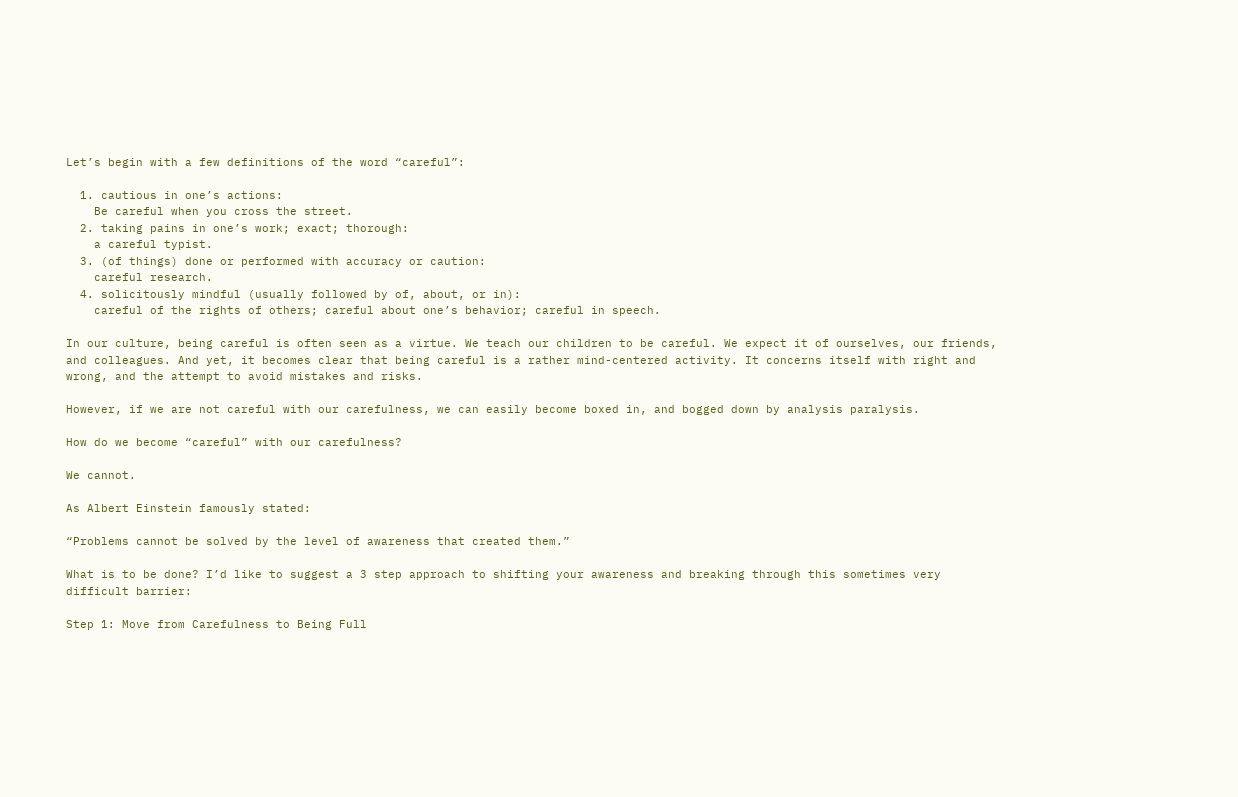Let’s begin with a few definitions of the word “careful”:

  1. cautious in one’s actions:
    Be careful when you cross the street.
  2. taking pains in one’s work; exact; thorough:
    a careful typist.
  3. (of things) done or performed with accuracy or caution:
    careful research.
  4. solicitously mindful (usually followed by of, about, or in):
    careful of the rights of others; careful about one’s behavior; careful in speech.

In our culture, being careful is often seen as a virtue. We teach our children to be careful. We expect it of ourselves, our friends, and colleagues. And yet, it becomes clear that being careful is a rather mind-centered activity. It concerns itself with right and wrong, and the attempt to avoid mistakes and risks.

However, if we are not careful with our carefulness, we can easily become boxed in, and bogged down by analysis paralysis.

How do we become “careful” with our carefulness?

We cannot.

As Albert Einstein famously stated:

“Problems cannot be solved by the level of awareness that created them.”

What is to be done? I’d like to suggest a 3 step approach to shifting your awareness and breaking through this sometimes very difficult barrier:

Step 1: Move from Carefulness to Being Full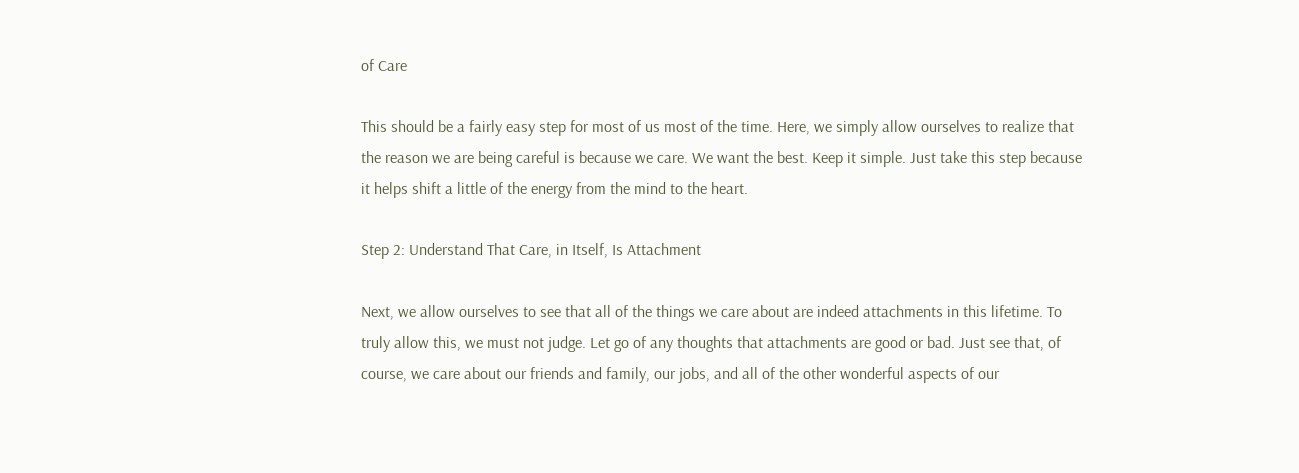of Care

This should be a fairly easy step for most of us most of the time. Here, we simply allow ourselves to realize that the reason we are being careful is because we care. We want the best. Keep it simple. Just take this step because it helps shift a little of the energy from the mind to the heart.

Step 2: Understand That Care, in Itself, Is Attachment

Next, we allow ourselves to see that all of the things we care about are indeed attachments in this lifetime. To truly allow this, we must not judge. Let go of any thoughts that attachments are good or bad. Just see that, of course, we care about our friends and family, our jobs, and all of the other wonderful aspects of our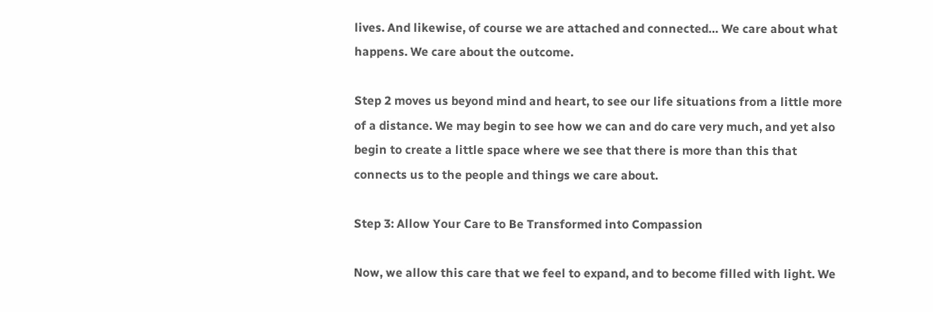lives. And likewise, of course we are attached and connected… We care about what happens. We care about the outcome.

Step 2 moves us beyond mind and heart, to see our life situations from a little more of a distance. We may begin to see how we can and do care very much, and yet also begin to create a little space where we see that there is more than this that connects us to the people and things we care about.

Step 3: Allow Your Care to Be Transformed into Compassion

Now, we allow this care that we feel to expand, and to become filled with light. We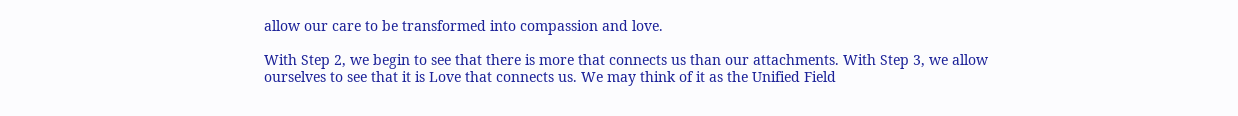allow our care to be transformed into compassion and love.

With Step 2, we begin to see that there is more that connects us than our attachments. With Step 3, we allow ourselves to see that it is Love that connects us. We may think of it as the Unified Field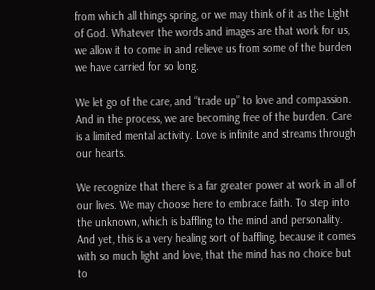from which all things spring, or we may think of it as the Light of God. Whatever the words and images are that work for us, we allow it to come in and relieve us from some of the burden we have carried for so long.

We let go of the care, and “trade up” to love and compassion. And in the process, we are becoming free of the burden. Care is a limited mental activity. Love is infinite and streams through our hearts.

We recognize that there is a far greater power at work in all of our lives. We may choose here to embrace faith. To step into the unknown, which is baffling to the mind and personality. And yet, this is a very healing sort of baffling, because it comes with so much light and love, that the mind has no choice but to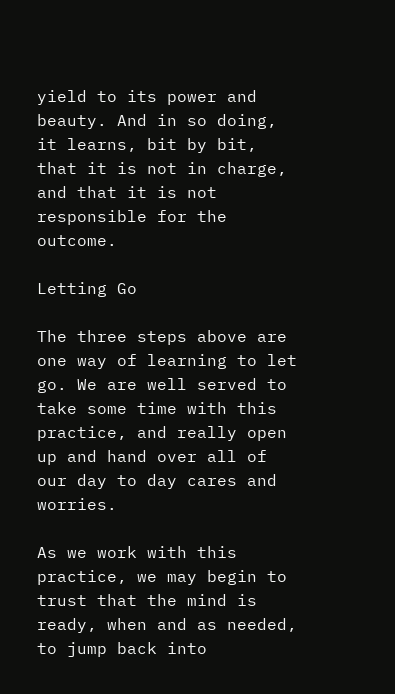yield to its power and beauty. And in so doing, it learns, bit by bit, that it is not in charge, and that it is not responsible for the outcome.

Letting Go

The three steps above are one way of learning to let go. We are well served to take some time with this practice, and really open up and hand over all of our day to day cares and worries.

As we work with this practice, we may begin to trust that the mind is ready, when and as needed, to jump back into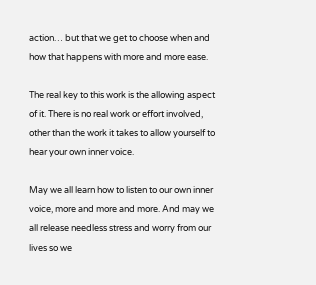action… but that we get to choose when and how that happens with more and more ease.

The real key to this work is the allowing aspect of it. There is no real work or effort involved, other than the work it takes to allow yourself to hear your own inner voice.

May we all learn how to listen to our own inner voice, more and more and more. And may we all release needless stress and worry from our lives so we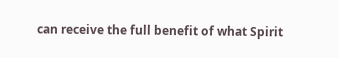can receive the full benefit of what Spirit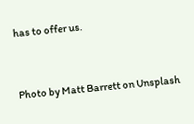has to offer us.


Photo by Matt Barrett on Unsplash